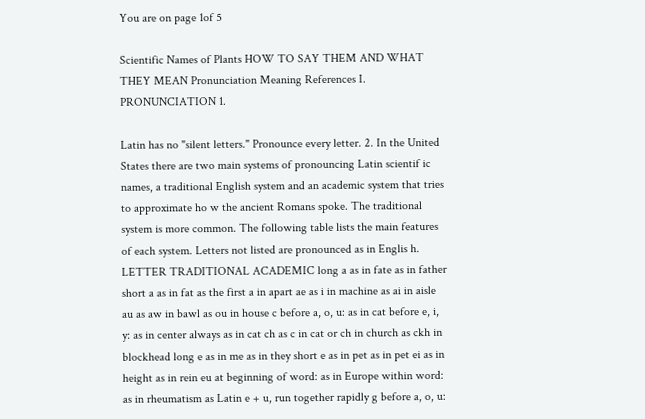You are on page 1of 5

Scientific Names of Plants HOW TO SAY THEM AND WHAT THEY MEAN Pronunciation Meaning References I. PRONUNCIATION 1.

Latin has no "silent letters." Pronounce every letter. 2. In the United States there are two main systems of pronouncing Latin scientif ic names, a traditional English system and an academic system that tries to approximate ho w the ancient Romans spoke. The traditional system is more common. The following table lists the main features of each system. Letters not listed are pronounced as in Englis h. LETTER TRADITIONAL ACADEMIC long a as in fate as in father short a as in fat as the first a in apart ae as i in machine as ai in aisle au as aw in bawl as ou in house c before a, o, u: as in cat before e, i, y: as in center always as in cat ch as c in cat or ch in church as ckh in blockhead long e as in me as in they short e as in pet as in pet ei as in height as in rein eu at beginning of word: as in Europe within word: as in rheumatism as Latin e + u, run together rapidly g before a, o, u: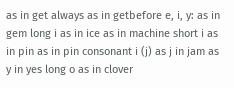as in get always as in getbefore e, i, y: as in gem long i as in ice as in machine short i as in pin as in pin consonant i (j) as j in jam as y in yes long o as in clover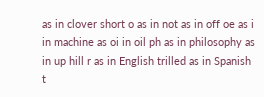as in clover short o as in not as in off oe as i in machine as oi in oil ph as in philosophy as in up hill r as in English trilled as in Spanish t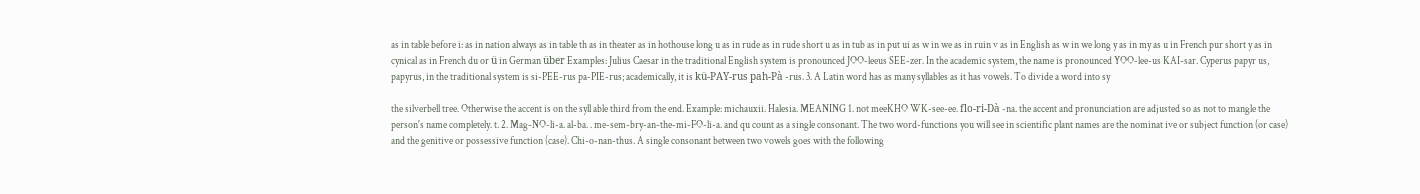as in table before i: as in nation always as in table th as in theater as in hothouse long u as in rude as in rude short u as in tub as in put ui as w in we as in ruin v as in English as w in we long y as in my as u in French pur short y as in cynical as in French du or ü in German über Examples: Julius Caesar in the traditional English system is pronounced JOO-leeus SEE-zer. In the academic system, the name is pronounced YOO-lee-us KAI-sar. Cyperus papyr us, papyrus, in the traditional system is si-PEE-rus pa-PIE-rus; academically, it is kü-PAY-rus pah-Pà -rus. 3. A Latin word has as many syllables as it has vowels. To divide a word into sy

the silverbell tree. Otherwise the accent is on the syll able third from the end. Example: michauxii. Halesia. MEANING 1. not meeKHO WK-see-ee. flo-ri-Dà -na. the accent and pronunciation are adjusted so as not to mangle the person's name completely. t. 2. Mag-NO-li-a. al-ba. . me-sem-bry-an-the-mi-FO-li-a. and qu count as a single consonant. The two word-functions you will see in scientific plant names are the nominat ive or subject function (or case) and the genitive or possessive function (case). Chi-o-nan-thus. A single consonant between two vowels goes with the following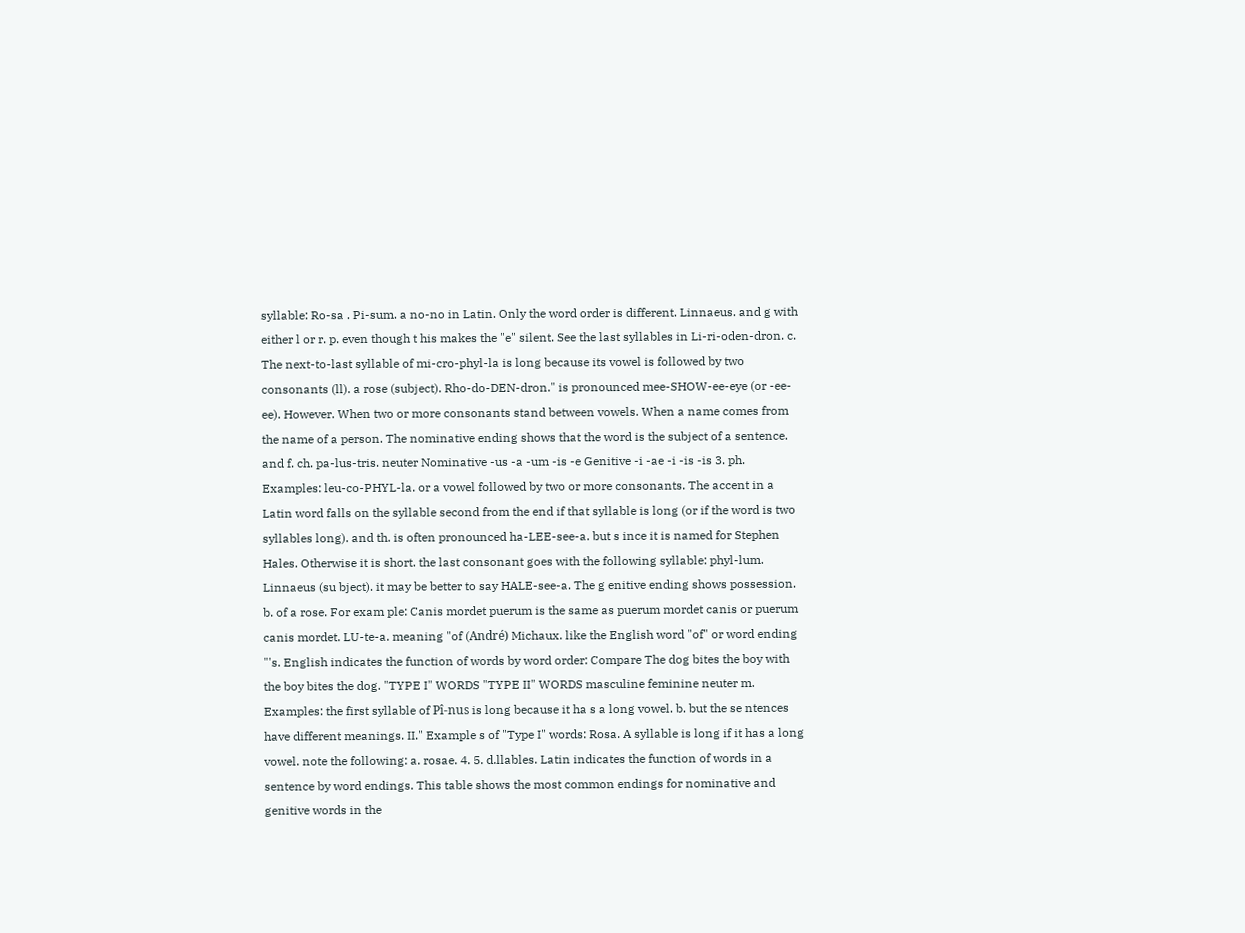syllable: Ro-sa . Pi-sum. a no-no in Latin. Only the word order is different. Linnaeus. and g with either l or r. p. even though t his makes the "e" silent. See the last syllables in Li-ri-oden-dron. c. The next-to-last syllable of mi-cro-phyl-la is long because its vowel is followed by two consonants (ll). a rose (subject). Rho-do-DEN-dron." is pronounced mee-SHOW-ee-eye (or -ee-ee). However. When two or more consonants stand between vowels. When a name comes from the name of a person. The nominative ending shows that the word is the subject of a sentence. and f. ch. pa-lus-tris. neuter Nominative -us -a -um -is -e Genitive -i -ae -i -is -is 3. ph. Examples: leu-co-PHYL-la. or a vowel followed by two or more consonants. The accent in a Latin word falls on the syllable second from the end if that syllable is long (or if the word is two syllables long). and th. is often pronounced ha-LEE-see-a. but s ince it is named for Stephen Hales. Otherwise it is short. the last consonant goes with the following syllable: phyl-lum. Linnaeus (su bject). it may be better to say HALE-see-a. The g enitive ending shows possession. b. of a rose. For exam ple: Canis mordet puerum is the same as puerum mordet canis or puerum canis mordet. LU-te-a. meaning "of (André) Michaux. like the English word "of" or word ending "'s. English indicates the function of words by word order: Compare The dog bites the boy with the boy bites the dog. "TYPE I" WORDS "TYPE II" WORDS masculine feminine neuter m. Examples: the first syllable of Pî-nus is long because it ha s a long vowel. b. but the se ntences have different meanings. II." Example s of "Type I" words: Rosa. A syllable is long if it has a long vowel. note the following: a. rosae. 4. 5. d.llables. Latin indicates the function of words in a sentence by word endings. This table shows the most common endings for nominative and genitive words in the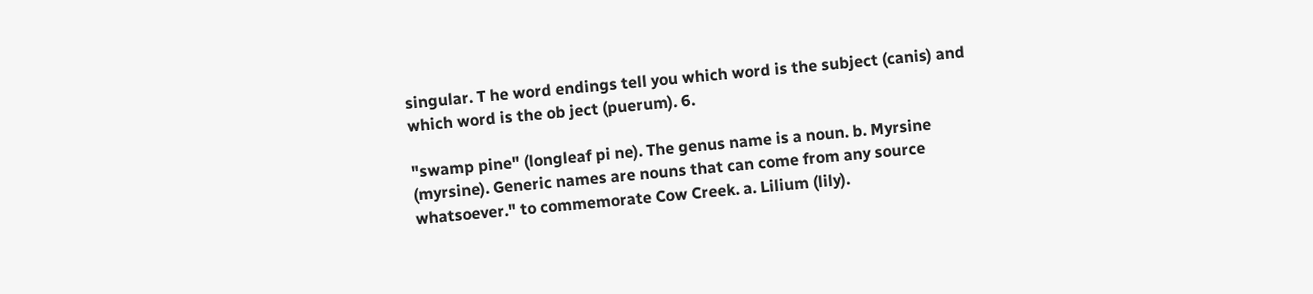singular. T he word endings tell you which word is the subject (canis) and which word is the ob ject (puerum). 6.

"swamp pine" (longleaf pi ne). The genus name is a noun. b. Myrsine (myrsine). Generic names are nouns that can come from any source whatsoever." to commemorate Cow Creek. a. Lilium (lily).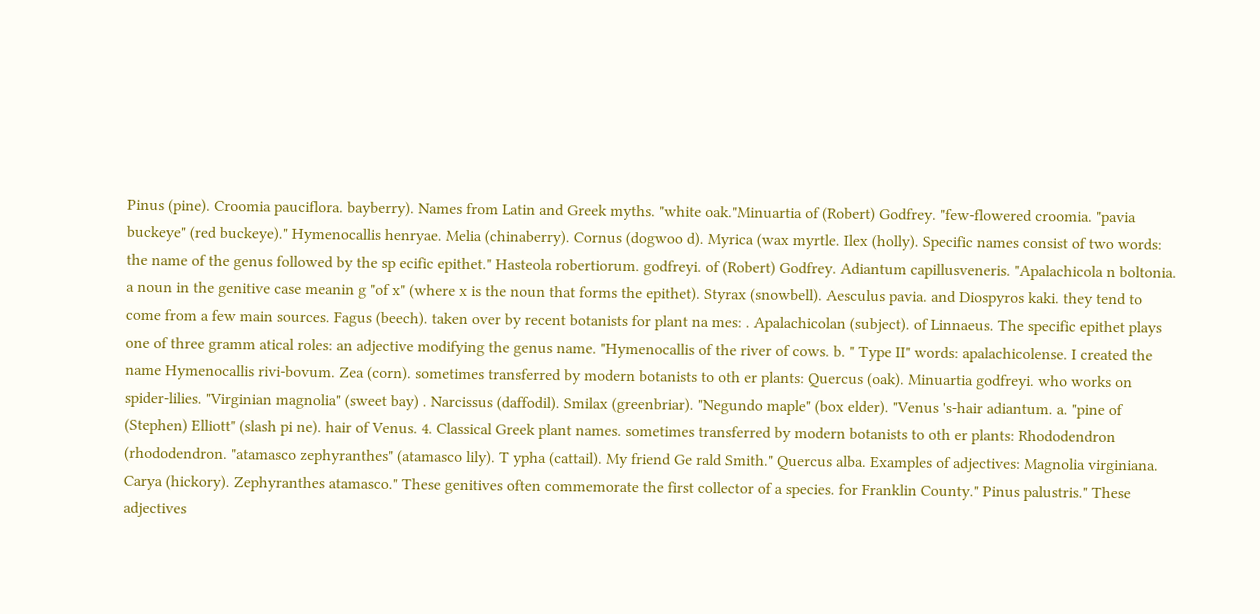Pinus (pine). Croomia pauciflora. bayberry). Names from Latin and Greek myths. "white oak."Minuartia of (Robert) Godfrey. "few-flowered croomia. "pavia buckeye" (red buckeye)." Hymenocallis henryae. Melia (chinaberry). Cornus (dogwoo d). Myrica (wax myrtle. Ilex (holly). Specific names consist of two words: the name of the genus followed by the sp ecific epithet." Hasteola robertiorum. godfreyi. of (Robert) Godfrey. Adiantum capillusveneris. "Apalachicola n boltonia. a noun in the genitive case meanin g "of x" (where x is the noun that forms the epithet). Styrax (snowbell). Aesculus pavia. and Diospyros kaki. they tend to come from a few main sources. Fagus (beech). taken over by recent botanists for plant na mes: . Apalachicolan (subject). of Linnaeus. The specific epithet plays one of three gramm atical roles: an adjective modifying the genus name. "Hymenocallis of the river of cows. b. " Type II" words: apalachicolense. I created the name Hymenocallis rivi-bovum. Zea (corn). sometimes transferred by modern botanists to oth er plants: Quercus (oak). Minuartia godfreyi. who works on spider-lilies. "Virginian magnolia" (sweet bay) . Narcissus (daffodil). Smilax (greenbriar). "Negundo maple" (box elder). "Venus 's-hair adiantum. a. "pine of (Stephen) Elliott" (slash pi ne). hair of Venus. 4. Classical Greek plant names. sometimes transferred by modern botanists to oth er plants: Rhododendron (rhododendron. "atamasco zephyranthes" (atamasco lily). T ypha (cattail). My friend Ge rald Smith." Quercus alba. Examples of adjectives: Magnolia virginiana. Carya (hickory). Zephyranthes atamasco." These genitives often commemorate the first collector of a species. for Franklin County." Pinus palustris." These adjectives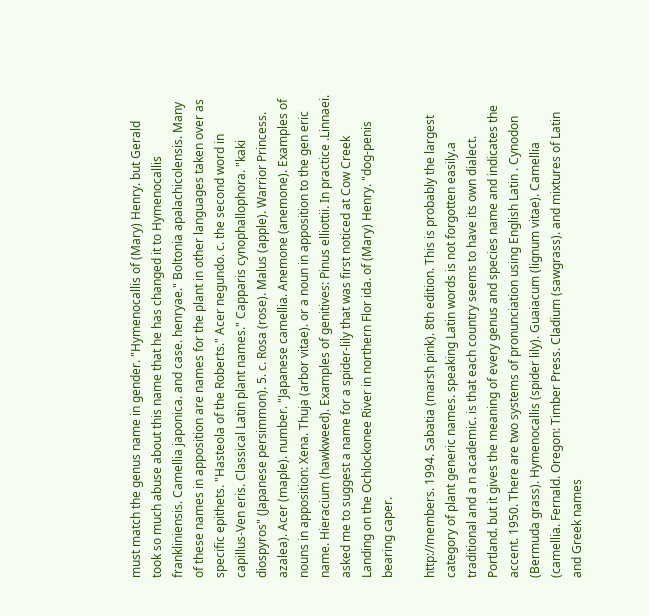must match the genus name in gender. "Hymenocallis of (Mary) Henry. but Gerald took so much abuse about this name that he has changed it to Hymenocallis frankliniensis. Camellia japonica. and case. henryae." Boltonia apalachicolensis. Many of these names in apposition are names for the plant in other languages taken over as specific epithets. "Hasteola of the Roberts." Acer negundo. c. the second word in capillus-Ven eris. Classical Latin plant names." Capparis cynophallophora. "kaki diospyros" (Japanese persimmon). 5. c. Rosa (rose). Malus (apple). Warrior Princess. azalea). Acer (maple). number. "Japanese camellia. Anemone (anemone). Examples of nouns in apposition: Xena. Thuja (arbor vitae). or a noun in apposition to the gen eric name. Hieracium (hawkweed). Examples of genitives: Pinus elliottii. In practice .Linnaei. asked me to suggest a name for a spider-lily that was first noticed at Cow Creek Landing on the Ochlockonee River in northern Flor ida. of (Mary) Henry. "dog-penis bearing caper.

http://members. 1994. Sabatia (marsh pink). 8th edition. This is probably the largest category of plant generic names. speaking Latin words is not forgotten easily.a traditional and a n academic. is that each country seems to have its own dialect. Portland. but it gives the meaning of every genus and species name and indicates the accent. 1950. There are two systems of pronunciation using English Latin . Cynodon (Bermuda grass). Hymenocallis (spider lily). Guaiacum (lignum vitae). Camellia (camellia. Fernald. Oregon: Timber Press. Cladium (sawgrass). and mixtures of Latin and Greek names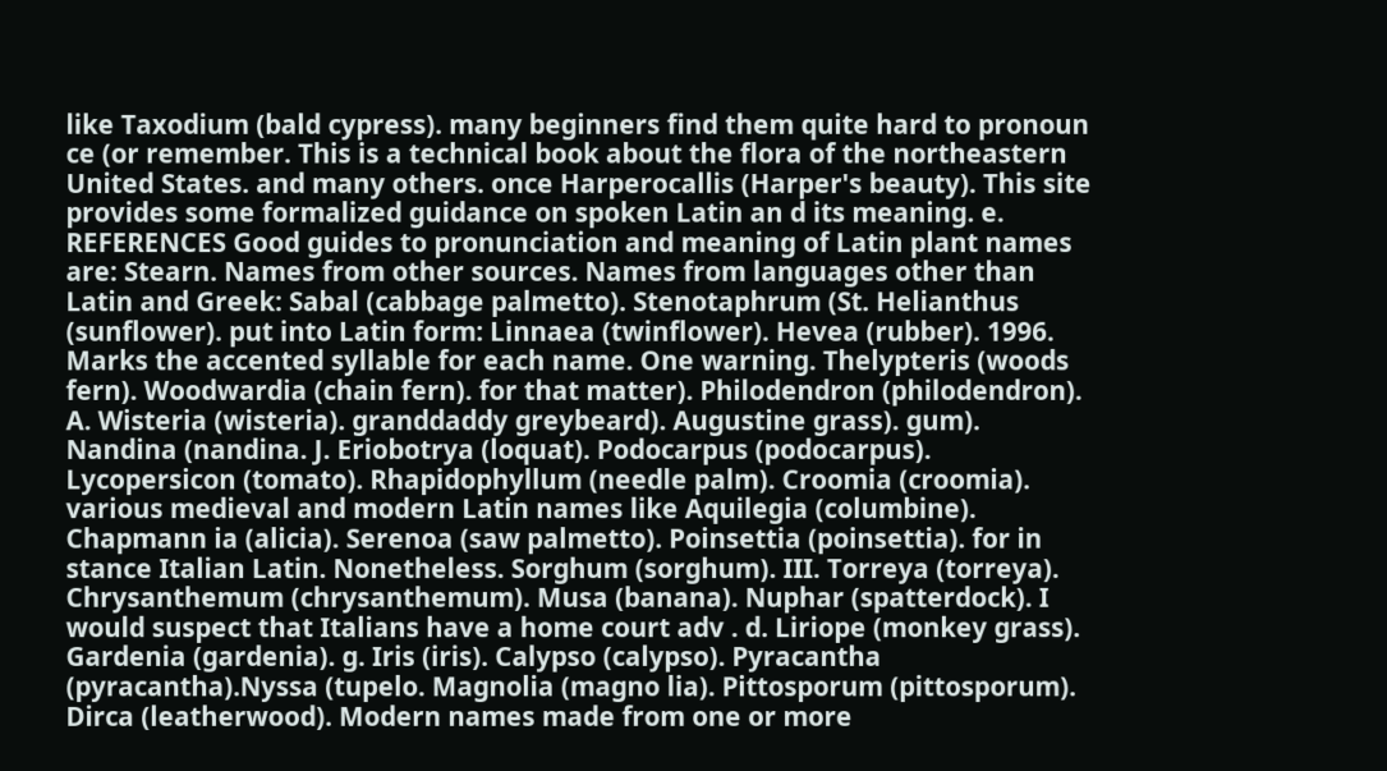like Taxodium (bald cypress). many beginners find them quite hard to pronoun ce (or remember. This is a technical book about the flora of the northeastern United States. and many others. once Harperocallis (Harper's beauty). This site provides some formalized guidance on spoken Latin an d its meaning. e. REFERENCES Good guides to pronunciation and meaning of Latin plant names are: Stearn. Names from other sources. Names from languages other than Latin and Greek: Sabal (cabbage palmetto). Stenotaphrum (St. Helianthus (sunflower). put into Latin form: Linnaea (twinflower). Hevea (rubber). 1996. Marks the accented syllable for each name. One warning. Thelypteris (woods fern). Woodwardia (chain fern). for that matter). Philodendron (philodendron). A. Wisteria (wisteria). granddaddy greybeard). Augustine grass). gum). Nandina (nandina. J. Eriobotrya (loquat). Podocarpus (podocarpus). Lycopersicon (tomato). Rhapidophyllum (needle palm). Croomia (croomia). various medieval and modern Latin names like Aquilegia (columbine). Chapmann ia (alicia). Serenoa (saw palmetto). Poinsettia (poinsettia). for in stance Italian Latin. Nonetheless. Sorghum (sorghum). III. Torreya (torreya). Chrysanthemum (chrysanthemum). Musa (banana). Nuphar (spatterdock). I would suspect that Italians have a home court adv . d. Liriope (monkey grass). Gardenia (gardenia). g. Iris (iris). Calypso (calypso). Pyracantha (pyracantha).Nyssa (tupelo. Magnolia (magno lia). Pittosporum (pittosporum). Dirca (leatherwood). Modern names made from one or more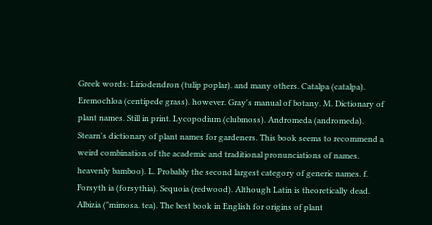Greek words: Liriodendron (tulip poplar). and many others. Catalpa (catalpa). Eremochloa (centipede grass). however. Gray's manual of botany. M. Dictionary of plant names. Still in print. Lycopodium (clubmoss). Andromeda (andromeda). Stearn's dictionary of plant names for gardeners. This book seems to recommend a weird combination of the academic and traditional pronunciations of names. heavenly bamboo). L. Probably the second largest category of generic names. f. Forsyth ia (forsythia). Sequoia (redwood). Although Latin is theoretically dead. Albizia ("mimosa. tea). The best book in English for origins of plant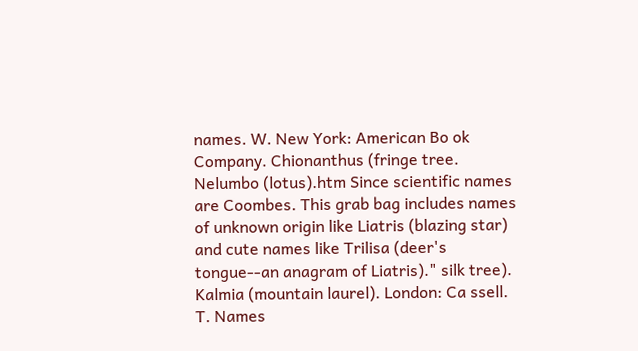names. W. New York: American Bo ok Company. Chionanthus (fringe tree. Nelumbo (lotus).htm Since scientific names are Coombes. This grab bag includes names of unknown origin like Liatris (blazing star) and cute names like Trilisa (deer's tongue--an anagram of Liatris)." silk tree). Kalmia (mountain laurel). London: Ca ssell. T. Names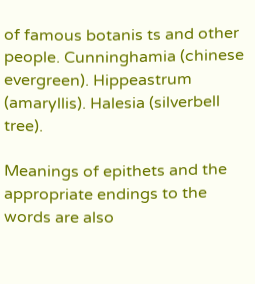of famous botanis ts and other people. Cunninghamia (chinese evergreen). Hippeastrum (amaryllis). Halesia (silverbell tree).

Meanings of epithets and the appropriate endings to the words are also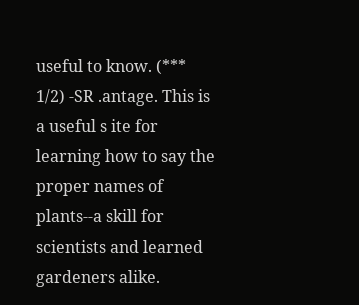useful to know. (*** 1/2) -SR .antage. This is a useful s ite for learning how to say the proper names of plants--a skill for scientists and learned gardeners alike.